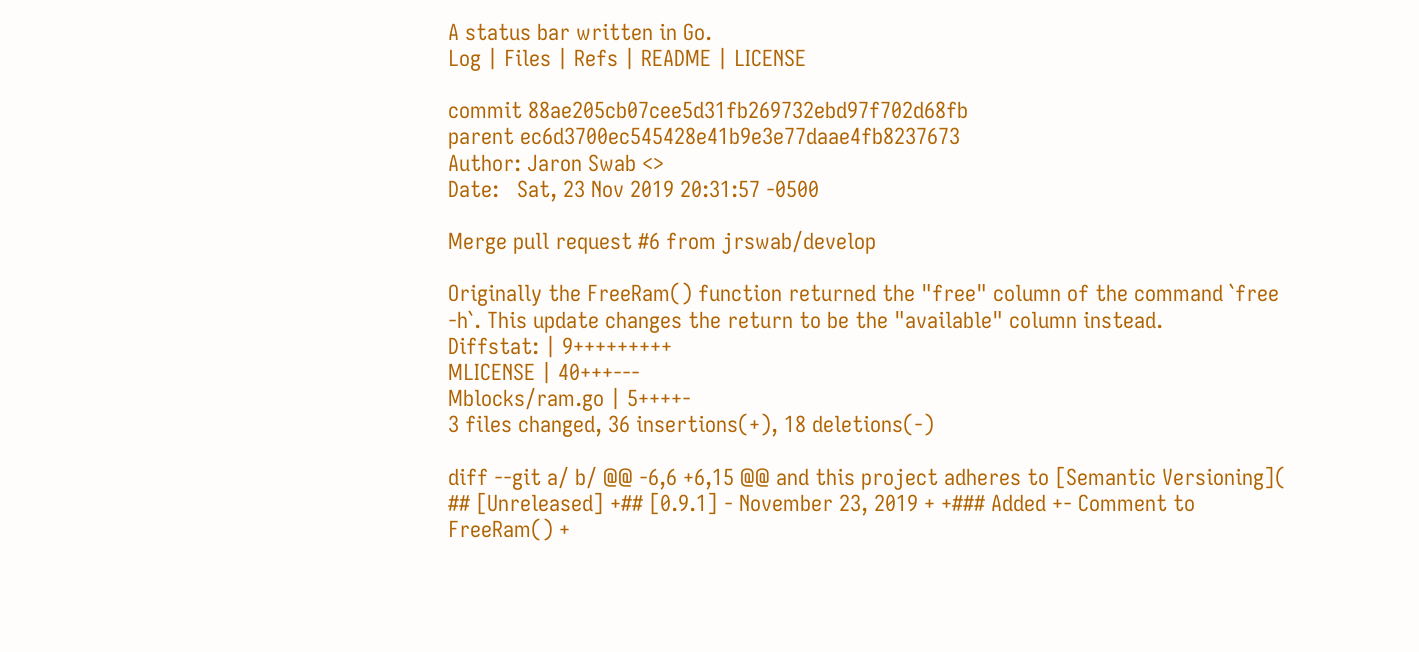A status bar written in Go.
Log | Files | Refs | README | LICENSE

commit 88ae205cb07cee5d31fb269732ebd97f702d68fb
parent ec6d3700ec545428e41b9e3e77daae4fb8237673
Author: Jaron Swab <>
Date:   Sat, 23 Nov 2019 20:31:57 -0500

Merge pull request #6 from jrswab/develop

Originally the FreeRam() function returned the "free" column of the command `free -h`. This update changes the return to be the "available" column instead.
Diffstat: | 9+++++++++
MLICENSE | 40+++---
Mblocks/ram.go | 5++++-
3 files changed, 36 insertions(+), 18 deletions(-)

diff --git a/ b/ @@ -6,6 +6,15 @@ and this project adheres to [Semantic Versioning]( ## [Unreleased] +## [0.9.1] - November 23, 2019 + +### Added +- Comment to FreeRam() +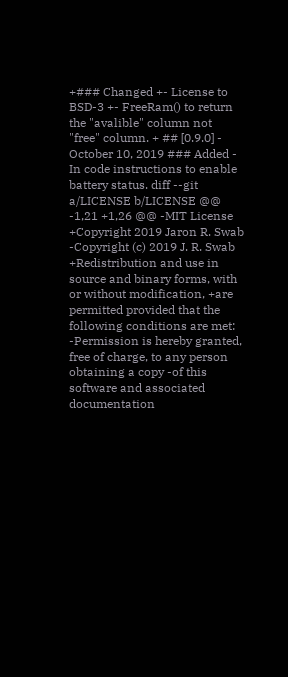+### Changed +- License to BSD-3 +- FreeRam() to return the "avalible" column not "free" column. + ## [0.9.0] - October 10, 2019 ### Added - In code instructions to enable battery status. diff --git a/LICENSE b/LICENSE @@ -1,21 +1,26 @@ -MIT License +Copyright 2019 Jaron R. Swab -Copyright (c) 2019 J. R. Swab +Redistribution and use in source and binary forms, with or without modification, +are permitted provided that the following conditions are met: -Permission is hereby granted, free of charge, to any person obtaining a copy -of this software and associated documentation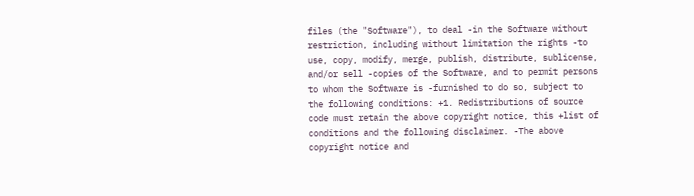files (the "Software"), to deal -in the Software without restriction, including without limitation the rights -to use, copy, modify, merge, publish, distribute, sublicense, and/or sell -copies of the Software, and to permit persons to whom the Software is -furnished to do so, subject to the following conditions: +1. Redistributions of source code must retain the above copyright notice, this +list of conditions and the following disclaimer. -The above copyright notice and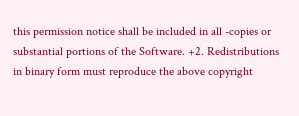this permission notice shall be included in all -copies or substantial portions of the Software. +2. Redistributions in binary form must reproduce the above copyright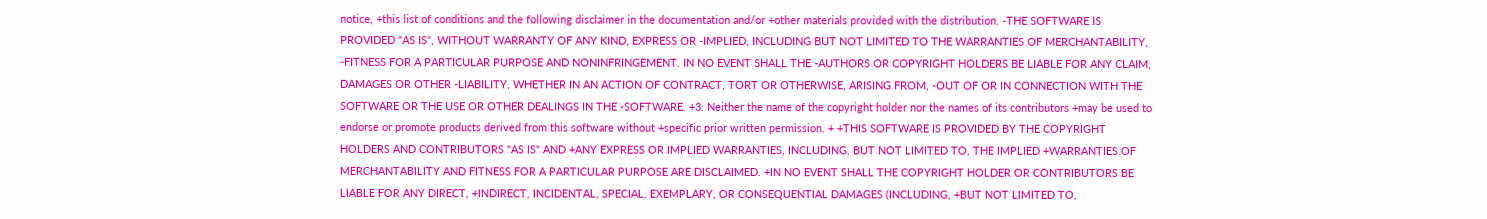notice, +this list of conditions and the following disclaimer in the documentation and/or +other materials provided with the distribution. -THE SOFTWARE IS PROVIDED "AS IS", WITHOUT WARRANTY OF ANY KIND, EXPRESS OR -IMPLIED, INCLUDING BUT NOT LIMITED TO THE WARRANTIES OF MERCHANTABILITY, -FITNESS FOR A PARTICULAR PURPOSE AND NONINFRINGEMENT. IN NO EVENT SHALL THE -AUTHORS OR COPYRIGHT HOLDERS BE LIABLE FOR ANY CLAIM, DAMAGES OR OTHER -LIABILITY, WHETHER IN AN ACTION OF CONTRACT, TORT OR OTHERWISE, ARISING FROM, -OUT OF OR IN CONNECTION WITH THE SOFTWARE OR THE USE OR OTHER DEALINGS IN THE -SOFTWARE. +3. Neither the name of the copyright holder nor the names of its contributors +may be used to endorse or promote products derived from this software without +specific prior written permission. + +THIS SOFTWARE IS PROVIDED BY THE COPYRIGHT HOLDERS AND CONTRIBUTORS "AS IS" AND +ANY EXPRESS OR IMPLIED WARRANTIES, INCLUDING, BUT NOT LIMITED TO, THE IMPLIED +WARRANTIES OF MERCHANTABILITY AND FITNESS FOR A PARTICULAR PURPOSE ARE DISCLAIMED. +IN NO EVENT SHALL THE COPYRIGHT HOLDER OR CONTRIBUTORS BE LIABLE FOR ANY DIRECT, +INDIRECT, INCIDENTAL, SPECIAL, EXEMPLARY, OR CONSEQUENTIAL DAMAGES (INCLUDING, +BUT NOT LIMITED TO,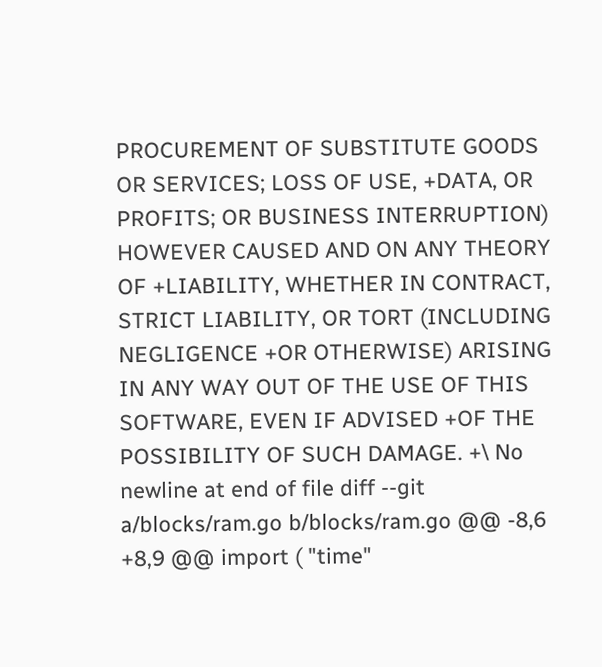PROCUREMENT OF SUBSTITUTE GOODS OR SERVICES; LOSS OF USE, +DATA, OR PROFITS; OR BUSINESS INTERRUPTION) HOWEVER CAUSED AND ON ANY THEORY OF +LIABILITY, WHETHER IN CONTRACT, STRICT LIABILITY, OR TORT (INCLUDING NEGLIGENCE +OR OTHERWISE) ARISING IN ANY WAY OUT OF THE USE OF THIS SOFTWARE, EVEN IF ADVISED +OF THE POSSIBILITY OF SUCH DAMAGE. +\ No newline at end of file diff --git a/blocks/ram.go b/blocks/ram.go @@ -8,6 +8,9 @@ import ( "time"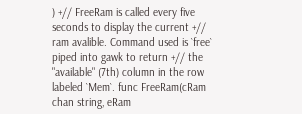) +// FreeRam is called every five seconds to display the current +// ram avalible. Command used is `free` piped into gawk to return +// the "available" (7th) column in the row labeled `Mem`. func FreeRam(cRam chan string, eRam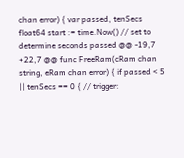chan error) { var passed, tenSecs float64 start := time.Now() // set to determine seconds passed @@ -19,7 +22,7 @@ func FreeRam(cRam chan string, eRam chan error) { if passed < 5 || tenSecs == 0 { // trigger: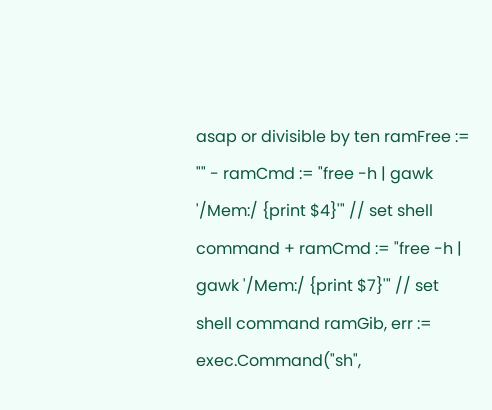asap or divisible by ten ramFree := "" - ramCmd := "free -h | gawk '/Mem:/ {print $4}'" // set shell command + ramCmd := "free -h | gawk '/Mem:/ {print $7}'" // set shell command ramGib, err := exec.Command("sh",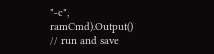"-c", ramCmd).Output() // run and save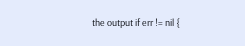the output if err != nil {